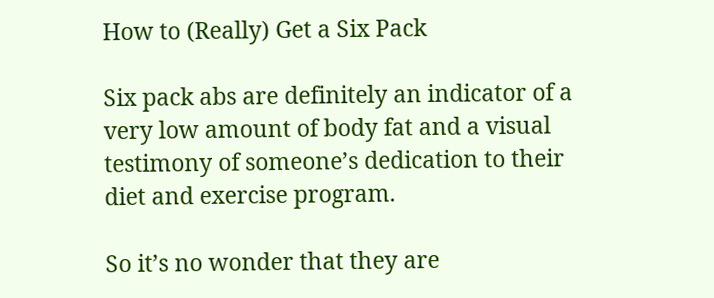How to (Really) Get a Six Pack

Six pack abs are definitely an indicator of a very low amount of body fat and a visual testimony of someone’s dedication to their diet and exercise program.

So it’s no wonder that they are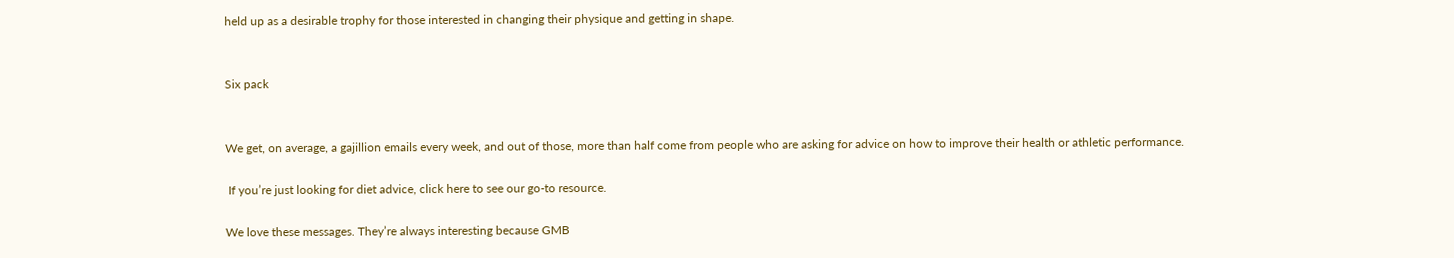held up as a desirable trophy for those interested in changing their physique and getting in shape.


Six pack


We get, on average, a gajillion emails every week, and out of those, more than half come from people who are asking for advice on how to improve their health or athletic performance.

 If you’re just looking for diet advice, click here to see our go-to resource.

We love these messages. They’re always interesting because GMB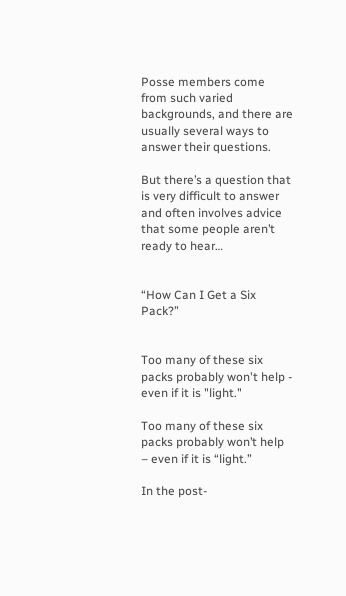Posse members come from such varied backgrounds, and there are usually several ways to answer their questions.

But there’s a question that is very difficult to answer and often involves advice that some people aren’t ready to hear…


“How Can I Get a Six Pack?”


Too many of these six packs probably won't help - even if it is "light."

Too many of these six packs probably won’t help – even if it is “light.”

In the post-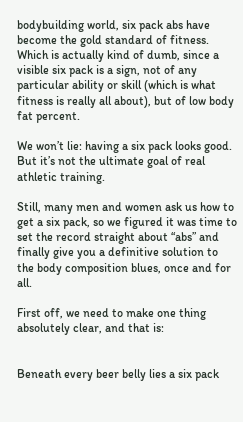bodybuilding world, six pack abs have become the gold standard of fitness. Which is actually kind of dumb, since a visible six pack is a sign, not of any particular ability or skill (which is what fitness is really all about), but of low body fat percent.

We won’t lie: having a six pack looks good. But it’s not the ultimate goal of real athletic training.

Still, many men and women ask us how to get a six pack, so we figured it was time to set the record straight about “abs” and finally give you a definitive solution to the body composition blues, once and for all.

First off, we need to make one thing absolutely clear, and that is:


Beneath every beer belly lies a six pack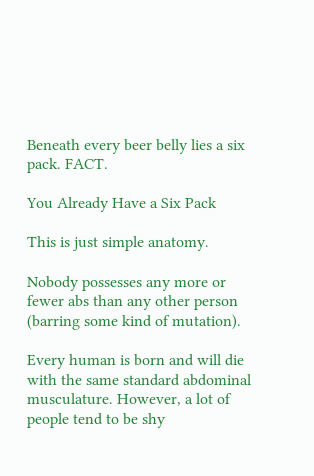Beneath every beer belly lies a six pack. FACT.

You Already Have a Six Pack

This is just simple anatomy.

Nobody possesses any more or fewer abs than any other person (barring some kind of mutation).

Every human is born and will die with the same standard abdominal musculature. However, a lot of people tend to be shy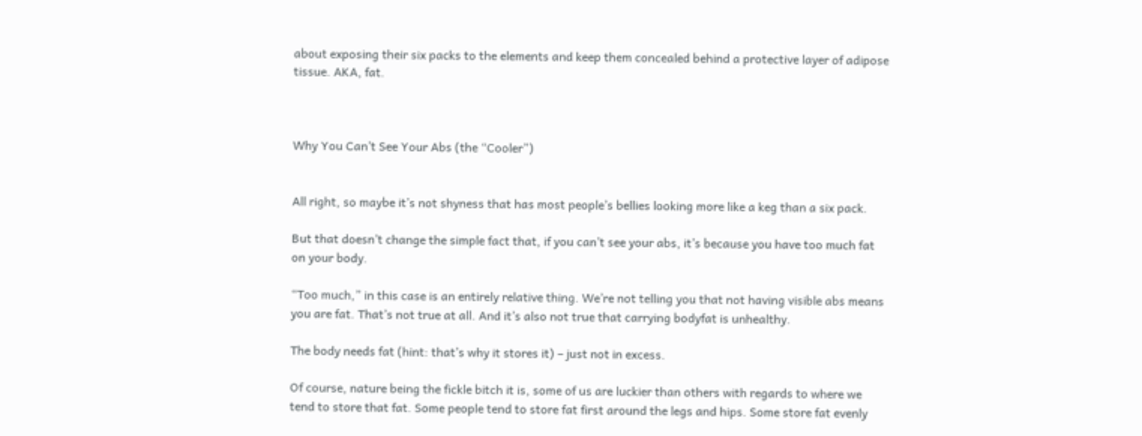about exposing their six packs to the elements and keep them concealed behind a protective layer of adipose tissue. AKA, fat.



Why You Can’t See Your Abs (the “Cooler”)


All right, so maybe it’s not shyness that has most people’s bellies looking more like a keg than a six pack.

But that doesn’t change the simple fact that, if you can’t see your abs, it’s because you have too much fat on your body.

“Too much,” in this case is an entirely relative thing. We’re not telling you that not having visible abs means you are fat. That’s not true at all. And it’s also not true that carrying bodyfat is unhealthy.

The body needs fat (hint: that’s why it stores it) – just not in excess.

Of course, nature being the fickle bitch it is, some of us are luckier than others with regards to where we tend to store that fat. Some people tend to store fat first around the legs and hips. Some store fat evenly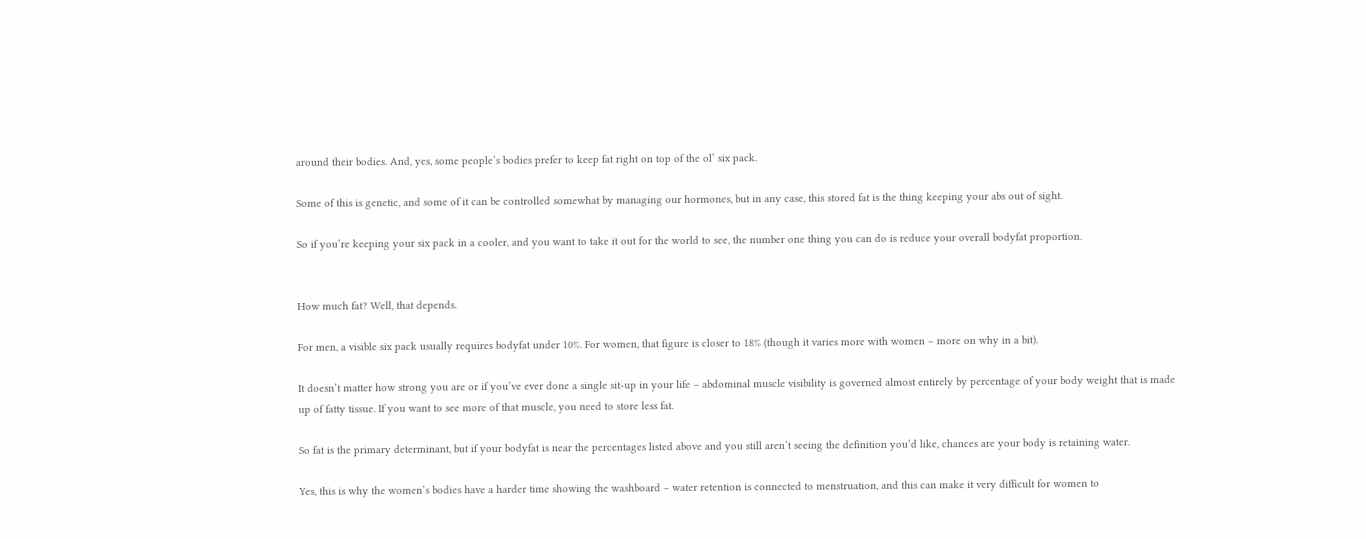around their bodies. And, yes, some people’s bodies prefer to keep fat right on top of the ol’ six pack.

Some of this is genetic, and some of it can be controlled somewhat by managing our hormones, but in any case, this stored fat is the thing keeping your abs out of sight.

So if you’re keeping your six pack in a cooler, and you want to take it out for the world to see, the number one thing you can do is reduce your overall bodyfat proportion.


How much fat? Well, that depends.

For men, a visible six pack usually requires bodyfat under 10%. For women, that figure is closer to 18% (though it varies more with women – more on why in a bit).

It doesn’t matter how strong you are or if you’ve ever done a single sit-up in your life – abdominal muscle visibility is governed almost entirely by percentage of your body weight that is made up of fatty tissue. If you want to see more of that muscle, you need to store less fat.

So fat is the primary determinant, but if your bodyfat is near the percentages listed above and you still aren’t seeing the definition you’d like, chances are your body is retaining water.

Yes, this is why the women’s bodies have a harder time showing the washboard – water retention is connected to menstruation, and this can make it very difficult for women to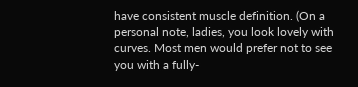have consistent muscle definition. (On a personal note, ladies, you look lovely with curves. Most men would prefer not to see you with a fully-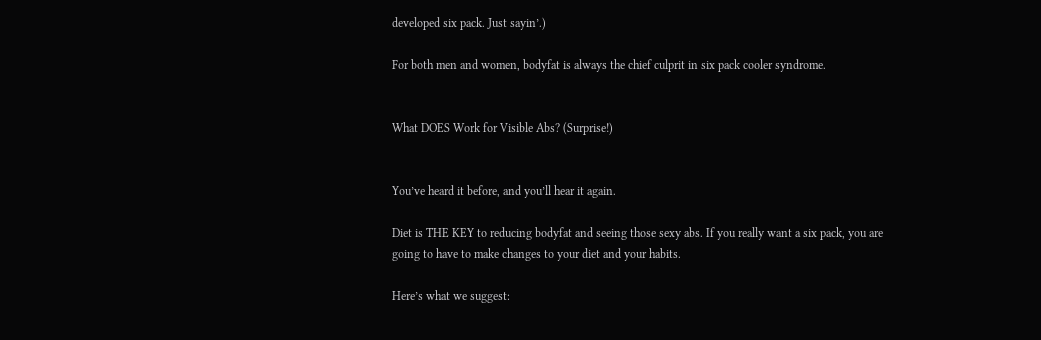developed six pack. Just sayin’.)

For both men and women, bodyfat is always the chief culprit in six pack cooler syndrome.


What DOES Work for Visible Abs? (Surprise!)


You’ve heard it before, and you’ll hear it again.

Diet is THE KEY to reducing bodyfat and seeing those sexy abs. If you really want a six pack, you are going to have to make changes to your diet and your habits.

Here’s what we suggest: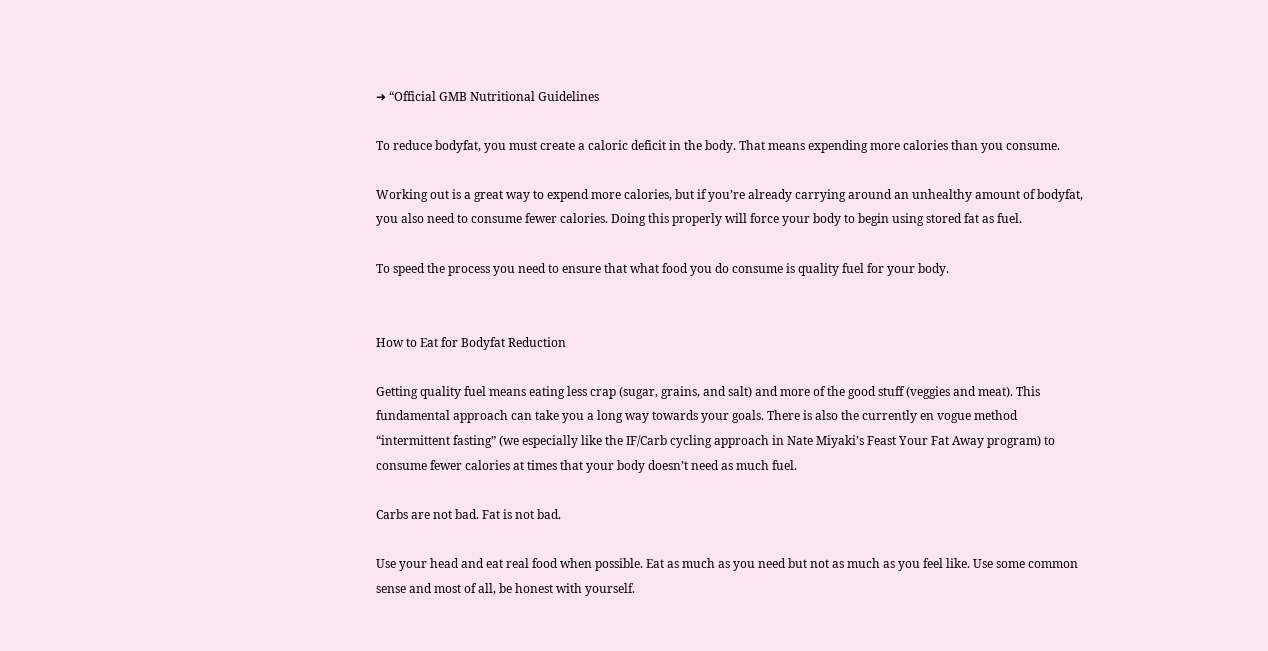➜ “Official GMB Nutritional Guidelines

To reduce bodyfat, you must create a caloric deficit in the body. That means expending more calories than you consume.

Working out is a great way to expend more calories, but if you’re already carrying around an unhealthy amount of bodyfat, you also need to consume fewer calories. Doing this properly will force your body to begin using stored fat as fuel.

To speed the process you need to ensure that what food you do consume is quality fuel for your body.


How to Eat for Bodyfat Reduction

Getting quality fuel means eating less crap (sugar, grains, and salt) and more of the good stuff (veggies and meat). This fundamental approach can take you a long way towards your goals. There is also the currently en vogue method “intermittent fasting” (we especially like the IF/Carb cycling approach in Nate Miyaki’s Feast Your Fat Away program) to consume fewer calories at times that your body doesn’t need as much fuel.

Carbs are not bad. Fat is not bad.

Use your head and eat real food when possible. Eat as much as you need but not as much as you feel like. Use some common sense and most of all, be honest with yourself.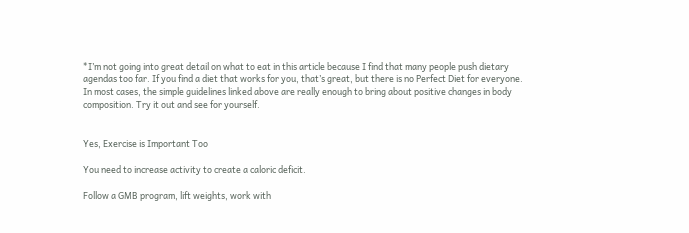*I’m not going into great detail on what to eat in this article because I find that many people push dietary agendas too far. If you find a diet that works for you, that’s great, but there is no Perfect Diet for everyone. In most cases, the simple guidelines linked above are really enough to bring about positive changes in body composition. Try it out and see for yourself.


Yes, Exercise is Important Too

You need to increase activity to create a caloric deficit.

Follow a GMB program, lift weights, work with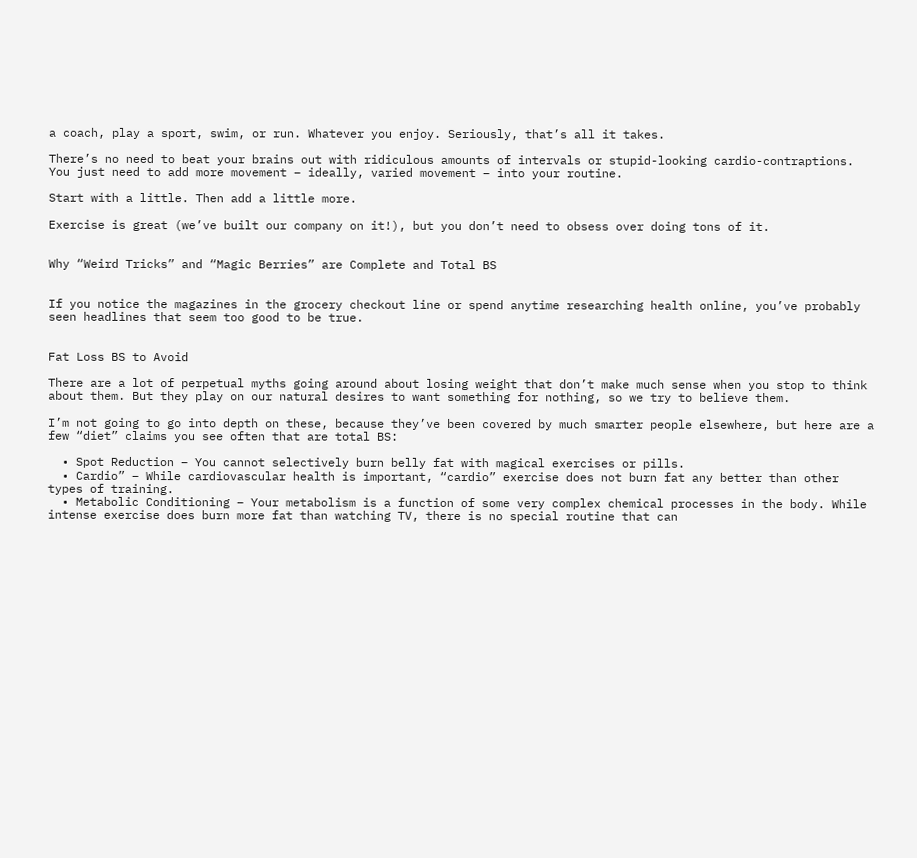a coach, play a sport, swim, or run. Whatever you enjoy. Seriously, that’s all it takes.

There’s no need to beat your brains out with ridiculous amounts of intervals or stupid-looking cardio-contraptions. You just need to add more movement – ideally, varied movement – into your routine.

Start with a little. Then add a little more.

Exercise is great (we’ve built our company on it!), but you don’t need to obsess over doing tons of it.


Why “Weird Tricks” and “Magic Berries” are Complete and Total BS


If you notice the magazines in the grocery checkout line or spend anytime researching health online, you’ve probably seen headlines that seem too good to be true.


Fat Loss BS to Avoid

There are a lot of perpetual myths going around about losing weight that don’t make much sense when you stop to think about them. But they play on our natural desires to want something for nothing, so we try to believe them.

I’m not going to go into depth on these, because they’ve been covered by much smarter people elsewhere, but here are a few “diet” claims you see often that are total BS:

  • Spot Reduction – You cannot selectively burn belly fat with magical exercises or pills.
  • Cardio” – While cardiovascular health is important, “cardio” exercise does not burn fat any better than other types of training.
  • Metabolic Conditioning – Your metabolism is a function of some very complex chemical processes in the body. While intense exercise does burn more fat than watching TV, there is no special routine that can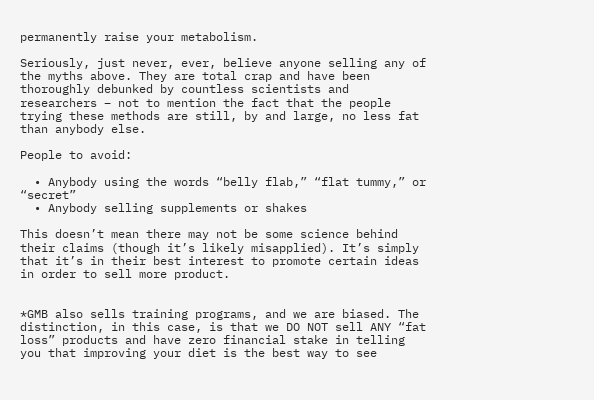permanently raise your metabolism.

Seriously, just never, ever, believe anyone selling any of the myths above. They are total crap and have been thoroughly debunked by countless scientists and researchers – not to mention the fact that the people trying these methods are still, by and large, no less fat than anybody else.

People to avoid:

  • Anybody using the words “belly flab,” “flat tummy,” or “secret”
  • Anybody selling supplements or shakes

This doesn’t mean there may not be some science behind their claims (though it’s likely misapplied). It’s simply that it’s in their best interest to promote certain ideas in order to sell more product.


*GMB also sells training programs, and we are biased. The distinction, in this case, is that we DO NOT sell ANY “fat loss” products and have zero financial stake in telling you that improving your diet is the best way to see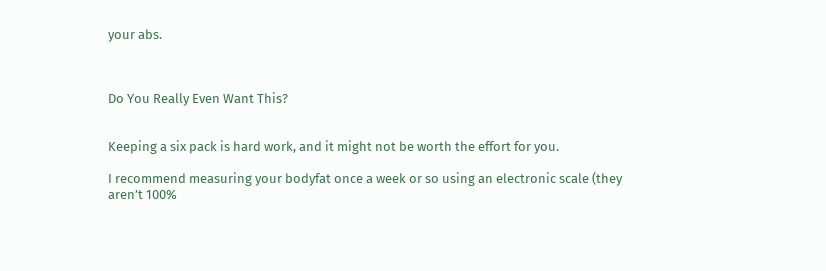your abs.



Do You Really Even Want This?


Keeping a six pack is hard work, and it might not be worth the effort for you.

I recommend measuring your bodyfat once a week or so using an electronic scale (they aren’t 100%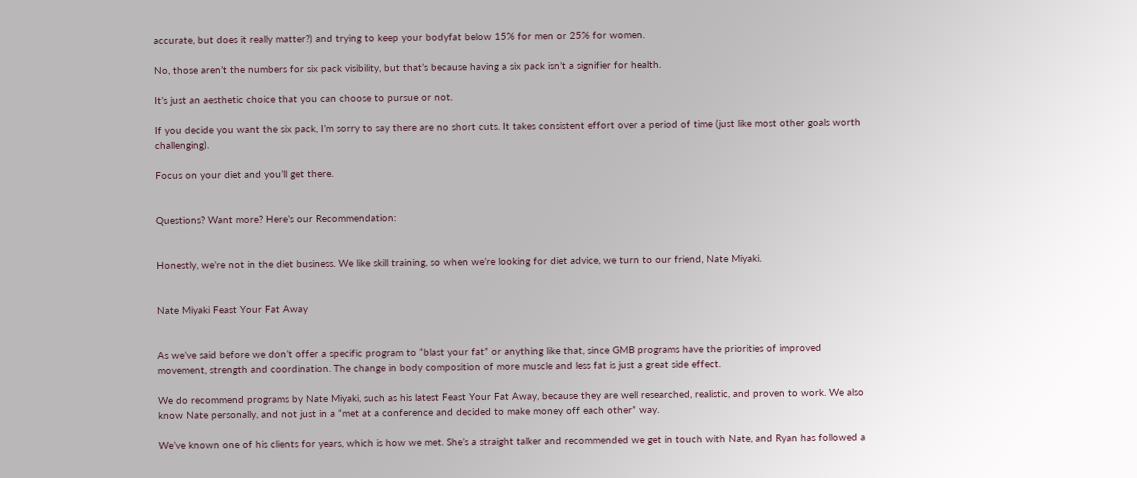accurate, but does it really matter?) and trying to keep your bodyfat below 15% for men or 25% for women.

No, those aren’t the numbers for six pack visibility, but that’s because having a six pack isn’t a signifier for health.

It’s just an aesthetic choice that you can choose to pursue or not.

If you decide you want the six pack, I’m sorry to say there are no short cuts. It takes consistent effort over a period of time (just like most other goals worth challenging).

Focus on your diet and you’ll get there.


Questions? Want more? Here’s our Recommendation:


Honestly, we’re not in the diet business. We like skill training, so when we’re looking for diet advice, we turn to our friend, Nate Miyaki.


Nate Miyaki Feast Your Fat Away


As we’ve said before we don’t offer a specific program to “blast your fat” or anything like that, since GMB programs have the priorities of improved movement, strength and coordination. The change in body composition of more muscle and less fat is just a great side effect.

We do recommend programs by Nate Miyaki, such as his latest Feast Your Fat Away, because they are well researched, realistic, and proven to work. We also know Nate personally, and not just in a “met at a conference and decided to make money off each other” way.

We’ve known one of his clients for years, which is how we met. She’s a straight talker and recommended we get in touch with Nate, and Ryan has followed a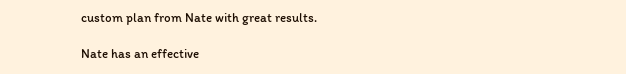custom plan from Nate with great results.

Nate has an effective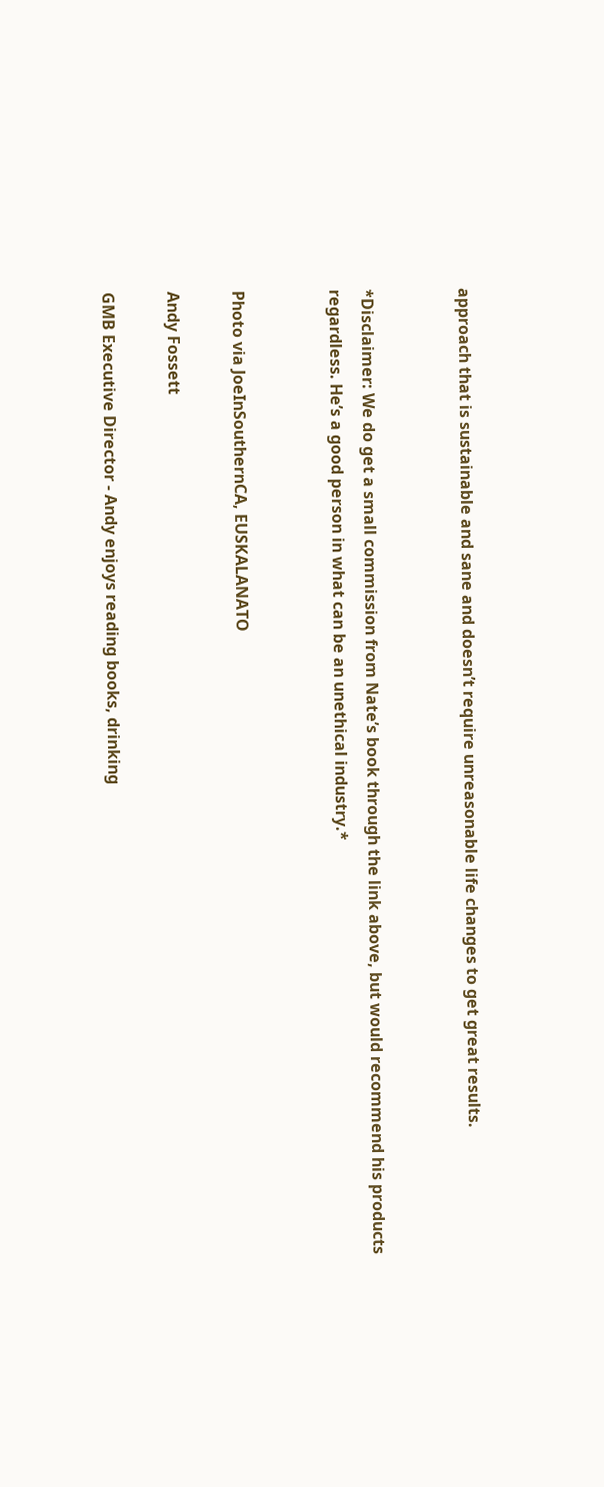approach that is sustainable and sane and doesn’t require unreasonable life changes to get great results.


*Disclaimer: We do get a small commission from Nate’s book through the link above, but would recommend his products regardless. He’s a good person in what can be an unethical industry.*


Photo via JoeInSouthernCA, EUSKALANATO

Andy Fossett

GMB Executive Director - Andy enjoys reading books, drinking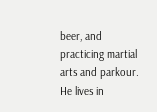beer, and practicing martial arts and parkour. He lives in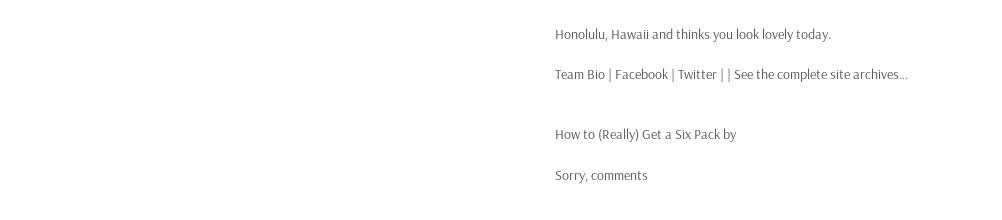Honolulu, Hawaii and thinks you look lovely today.

Team Bio | Facebook | Twitter | | See the complete site archives...


How to (Really) Get a Six Pack by

Sorry, comments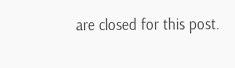are closed for this post.